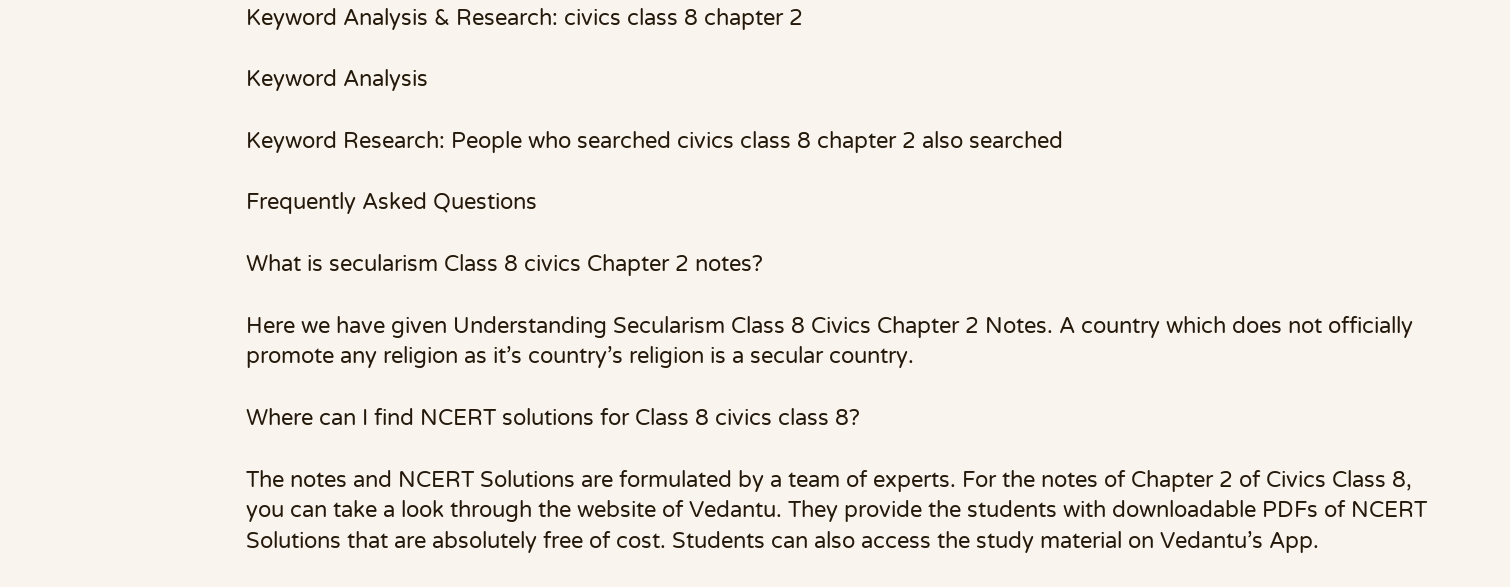Keyword Analysis & Research: civics class 8 chapter 2

Keyword Analysis

Keyword Research: People who searched civics class 8 chapter 2 also searched

Frequently Asked Questions

What is secularism Class 8 civics Chapter 2 notes?

Here we have given Understanding Secularism Class 8 Civics Chapter 2 Notes. A country which does not officially promote any religion as it’s country’s religion is a secular country.

Where can I find NCERT solutions for Class 8 civics class 8?

The notes and NCERT Solutions are formulated by a team of experts. For the notes of Chapter 2 of Civics Class 8, you can take a look through the website of Vedantu. They provide the students with downloadable PDFs of NCERT Solutions that are absolutely free of cost. Students can also access the study material on Vedantu’s App.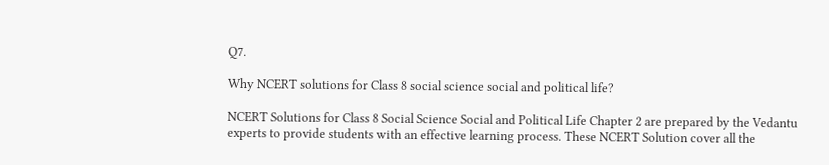Q7.

Why NCERT solutions for Class 8 social science social and political life?

NCERT Solutions for Class 8 Social Science Social and Political Life Chapter 2 are prepared by the Vedantu experts to provide students with an effective learning process. These NCERT Solution cover all the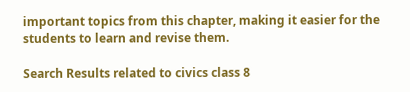important topics from this chapter, making it easier for the students to learn and revise them.

Search Results related to civics class 8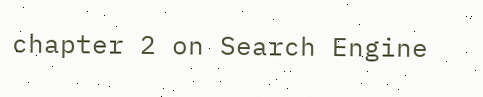chapter 2 on Search Engine